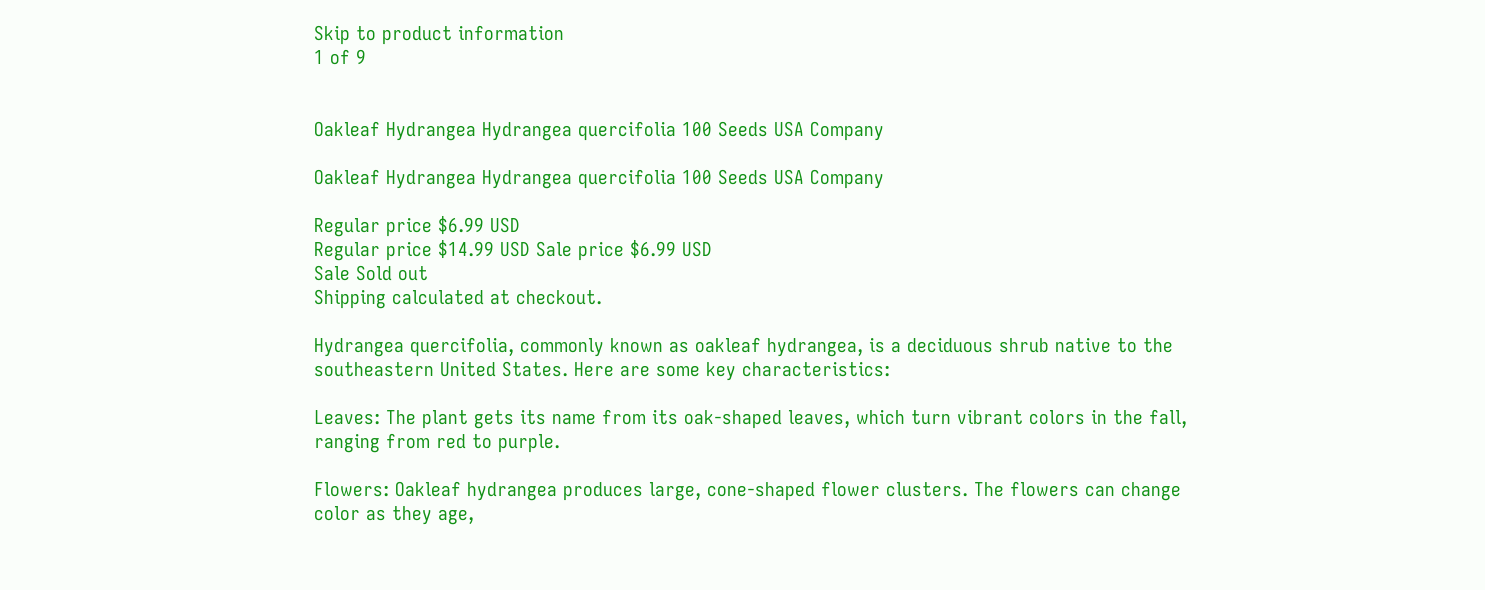Skip to product information
1 of 9


Oakleaf Hydrangea Hydrangea quercifolia 100 Seeds USA Company

Oakleaf Hydrangea Hydrangea quercifolia 100 Seeds USA Company

Regular price $6.99 USD
Regular price $14.99 USD Sale price $6.99 USD
Sale Sold out
Shipping calculated at checkout.

Hydrangea quercifolia, commonly known as oakleaf hydrangea, is a deciduous shrub native to the southeastern United States. Here are some key characteristics:

Leaves: The plant gets its name from its oak-shaped leaves, which turn vibrant colors in the fall, ranging from red to purple.

Flowers: Oakleaf hydrangea produces large, cone-shaped flower clusters. The flowers can change color as they age,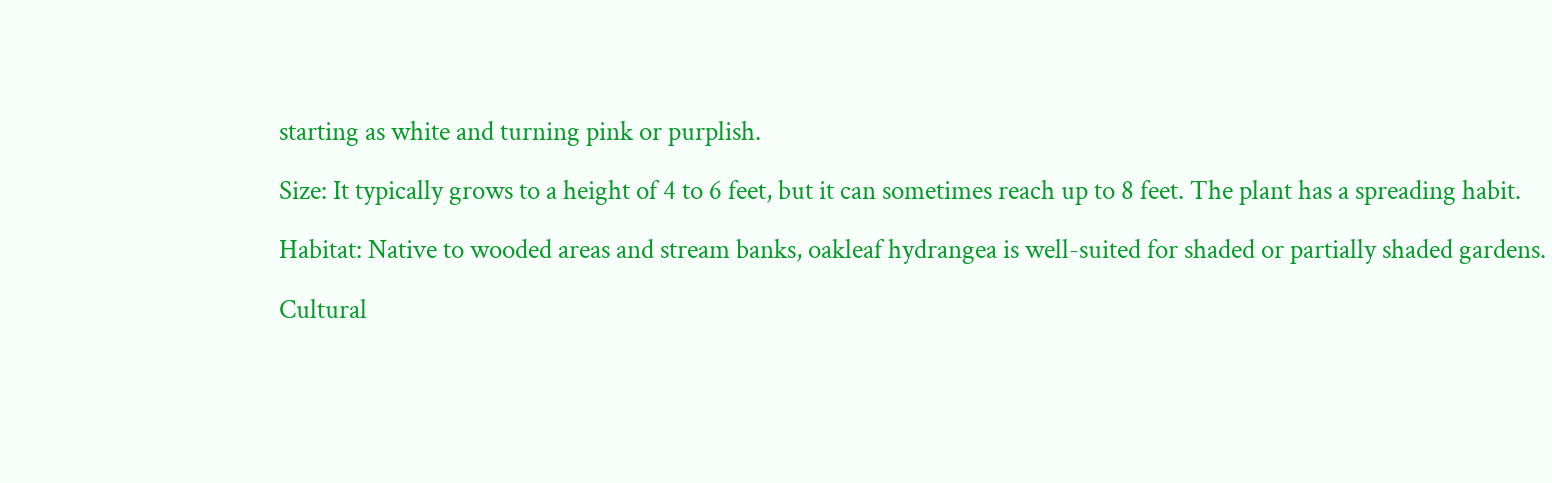starting as white and turning pink or purplish.

Size: It typically grows to a height of 4 to 6 feet, but it can sometimes reach up to 8 feet. The plant has a spreading habit.

Habitat: Native to wooded areas and stream banks, oakleaf hydrangea is well-suited for shaded or partially shaded gardens.

Cultural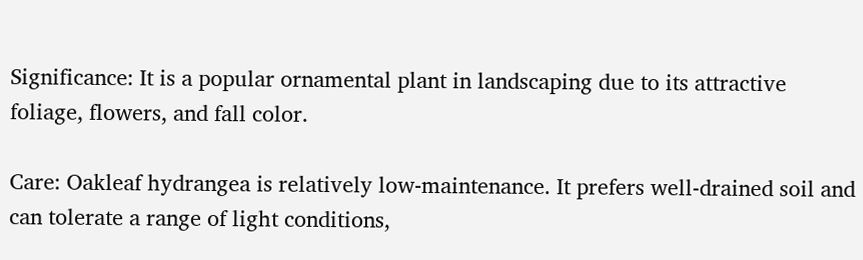Significance: It is a popular ornamental plant in landscaping due to its attractive foliage, flowers, and fall color.

Care: Oakleaf hydrangea is relatively low-maintenance. It prefers well-drained soil and can tolerate a range of light conditions,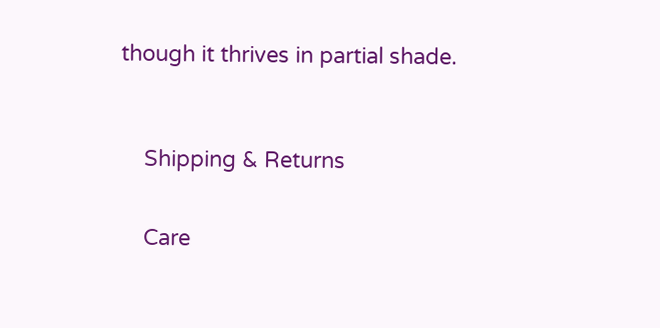though it thrives in partial shade.



    Shipping & Returns


    Care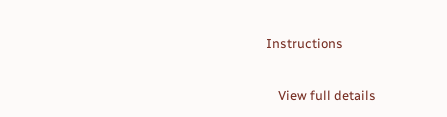Instructions

    View full details